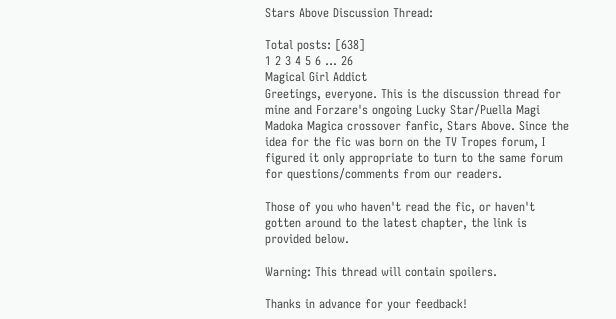Stars Above Discussion Thread:

Total posts: [638]
1 2 3 4 5 6 ... 26
Magical Girl Addict
Greetings, everyone. This is the discussion thread for mine and Forzare's ongoing Lucky Star/Puella Magi Madoka Magica crossover fanfic, Stars Above. Since the idea for the fic was born on the TV Tropes forum, I figured it only appropriate to turn to the same forum for questions/comments from our readers.

Those of you who haven't read the fic, or haven't gotten around to the latest chapter, the link is provided below.

Warning: This thread will contain spoilers.

Thanks in advance for your feedback!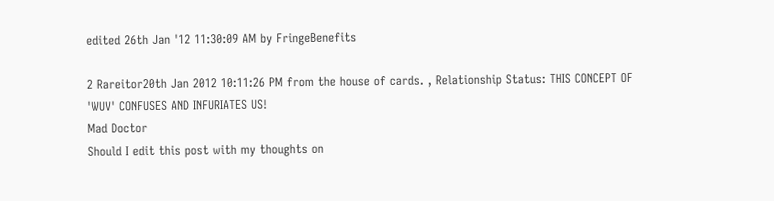edited 26th Jan '12 11:30:09 AM by FringeBenefits

2 Rareitor20th Jan 2012 10:11:26 PM from the house of cards. , Relationship Status: THIS CONCEPT OF 'WUV' CONFUSES AND INFURIATES US!
Mad Doctor
Should I edit this post with my thoughts on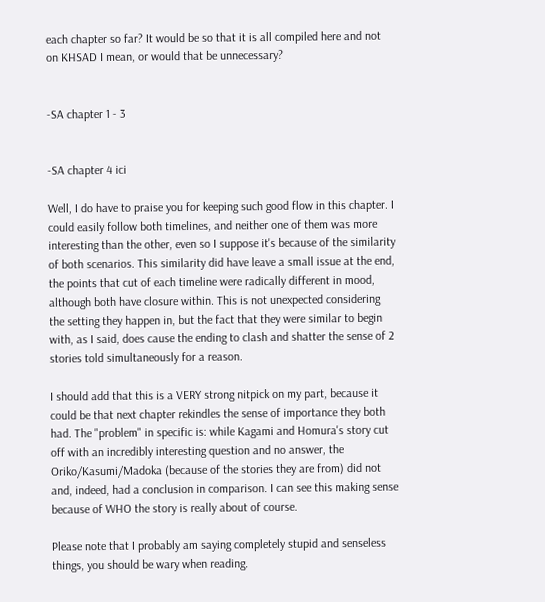each chapter so far? It would be so that it is all compiled here and not on KHSAD I mean, or would that be unnecessary?


-SA chapter 1 - 3


-SA chapter 4 ici

Well, I do have to praise you for keeping such good flow in this chapter. I could easily follow both timelines, and neither one of them was more interesting than the other, even so I suppose it's because of the similarity of both scenarios. This similarity did have leave a small issue at the end, the points that cut of each timeline were radically different in mood, although both have closure within. This is not unexpected considering the setting they happen in, but the fact that they were similar to begin with, as I said, does cause the ending to clash and shatter the sense of 2 stories told simultaneously for a reason.

I should add that this is a VERY strong nitpick on my part, because it could be that next chapter rekindles the sense of importance they both had. The "problem" in specific is: while Kagami and Homura's story cut off with an incredibly interesting question and no answer, the Oriko/Kasumi/Madoka (because of the stories they are from) did not and, indeed, had a conclusion in comparison. I can see this making sense because of WHO the story is really about of course.

Please note that I probably am saying completely stupid and senseless things, you should be wary when reading.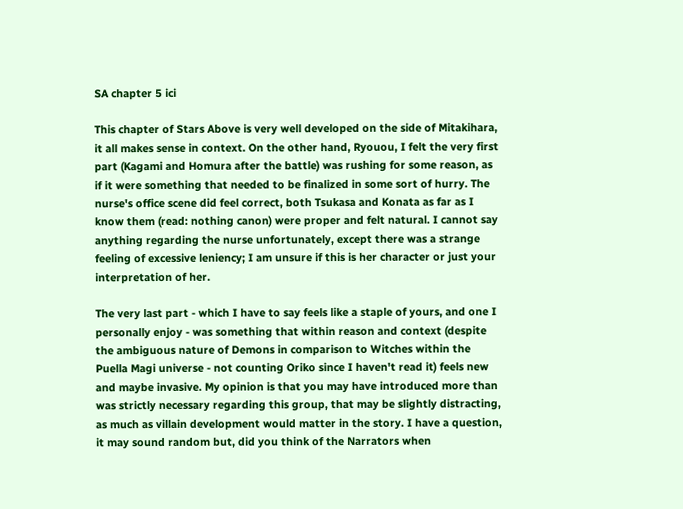SA chapter 5 ici

This chapter of Stars Above is very well developed on the side of Mitakihara, it all makes sense in context. On the other hand, Ryouou, I felt the very first part (Kagami and Homura after the battle) was rushing for some reason, as if it were something that needed to be finalized in some sort of hurry. The nurse's office scene did feel correct, both Tsukasa and Konata as far as I know them (read: nothing canon) were proper and felt natural. I cannot say anything regarding the nurse unfortunately, except there was a strange feeling of excessive leniency; I am unsure if this is her character or just your interpretation of her.

The very last part - which I have to say feels like a staple of yours, and one I personally enjoy - was something that within reason and context (despite the ambiguous nature of Demons in comparison to Witches within the Puella Magi universe - not counting Oriko since I haven't read it) feels new and maybe invasive. My opinion is that you may have introduced more than was strictly necessary regarding this group, that may be slightly distracting, as much as villain development would matter in the story. I have a question, it may sound random but, did you think of the Narrators when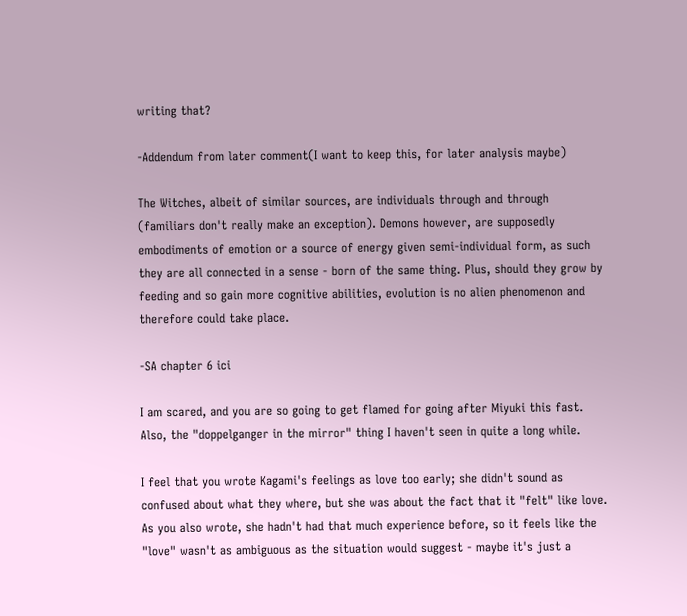writing that?

-Addendum from later comment(I want to keep this, for later analysis maybe)

The Witches, albeit of similar sources, are individuals through and through (familiars don't really make an exception). Demons however, are supposedly embodiments of emotion or a source of energy given semi-individual form, as such they are all connected in a sense - born of the same thing. Plus, should they grow by feeding and so gain more cognitive abilities, evolution is no alien phenomenon and therefore could take place.

-SA chapter 6 ici

I am scared, and you are so going to get flamed for going after Miyuki this fast. Also, the "doppelganger in the mirror" thing I haven't seen in quite a long while.

I feel that you wrote Kagami's feelings as love too early; she didn't sound as confused about what they where, but she was about the fact that it "felt" like love. As you also wrote, she hadn't had that much experience before, so it feels like the "love" wasn't as ambiguous as the situation would suggest - maybe it's just a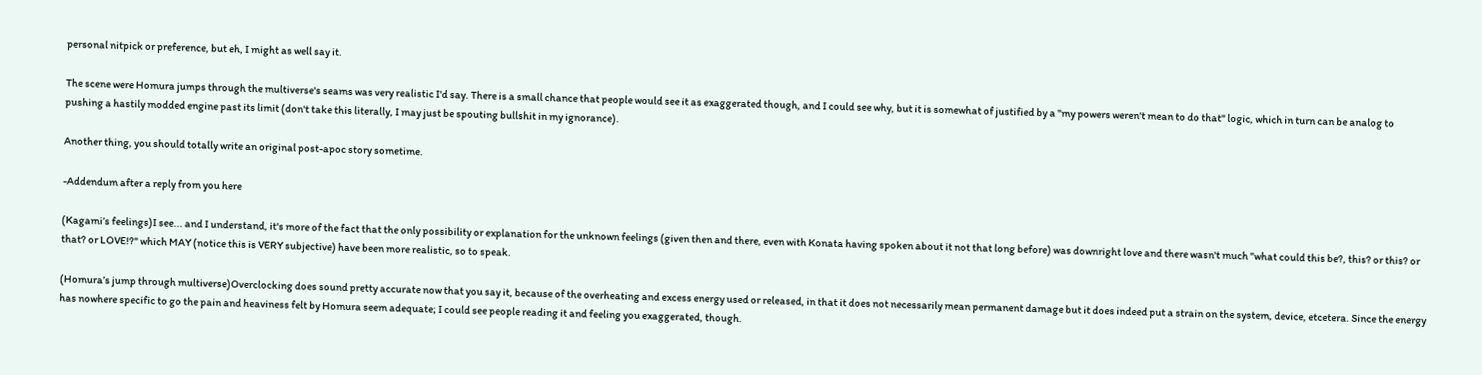personal nitpick or preference, but eh, I might as well say it.

The scene were Homura jumps through the multiverse's seams was very realistic I'd say. There is a small chance that people would see it as exaggerated though, and I could see why, but it is somewhat of justified by a "my powers weren't mean to do that" logic, which in turn can be analog to pushing a hastily modded engine past its limit (don't take this literally, I may just be spouting bullshit in my ignorance).

Another thing, you should totally write an original post-apoc story sometime.

-Addendum after a reply from you here

(Kagami’s feelings)I see... and I understand, it's more of the fact that the only possibility or explanation for the unknown feelings (given then and there, even with Konata having spoken about it not that long before) was downright love and there wasn't much "what could this be?, this? or this? or that? or LOVE!?" which MAY (notice this is VERY subjective) have been more realistic, so to speak.

(Homura’s jump through multiverse)Overclocking does sound pretty accurate now that you say it, because of the overheating and excess energy used or released, in that it does not necessarily mean permanent damage but it does indeed put a strain on the system, device, etcetera. Since the energy has nowhere specific to go the pain and heaviness felt by Homura seem adequate; I could see people reading it and feeling you exaggerated, though.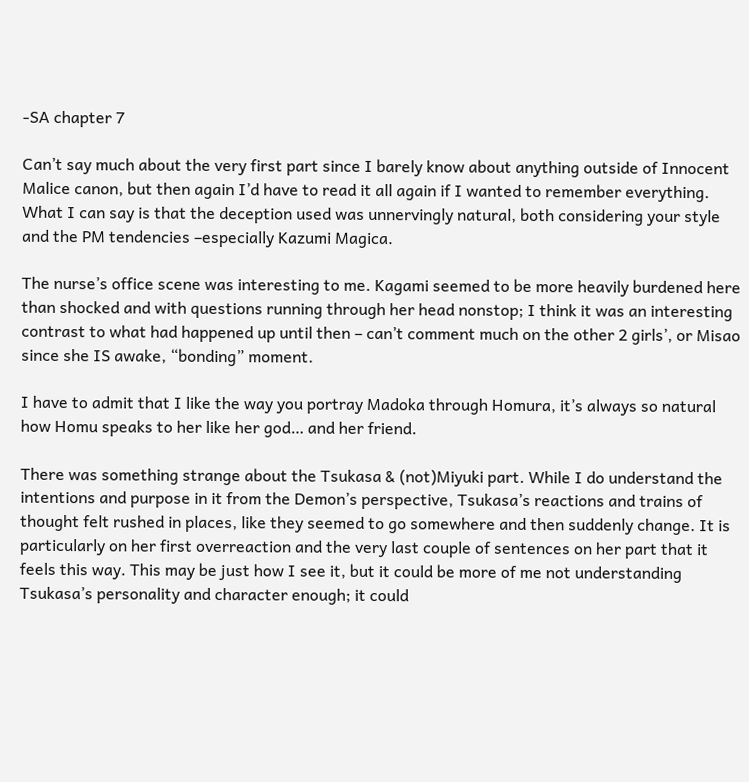-SA chapter 7

Can’t say much about the very first part since I barely know about anything outside of Innocent Malice canon, but then again I’d have to read it all again if I wanted to remember everything. What I can say is that the deception used was unnervingly natural, both considering your style and the PM tendencies –especially Kazumi Magica.

The nurse’s office scene was interesting to me. Kagami seemed to be more heavily burdened here than shocked and with questions running through her head nonstop; I think it was an interesting contrast to what had happened up until then – can’t comment much on the other 2 girls’, or Misao since she IS awake, “bonding” moment.

I have to admit that I like the way you portray Madoka through Homura, it’s always so natural how Homu speaks to her like her god… and her friend.

There was something strange about the Tsukasa & (not)Miyuki part. While I do understand the intentions and purpose in it from the Demon’s perspective, Tsukasa’s reactions and trains of thought felt rushed in places, like they seemed to go somewhere and then suddenly change. It is particularly on her first overreaction and the very last couple of sentences on her part that it feels this way. This may be just how I see it, but it could be more of me not understanding Tsukasa’s personality and character enough; it could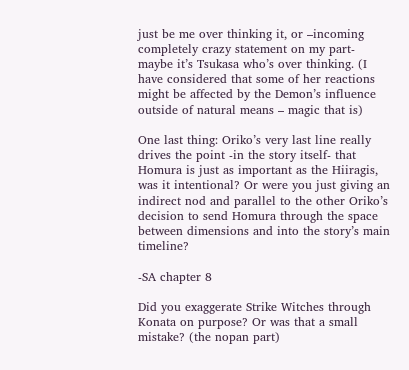just be me over thinking it, or –incoming completely crazy statement on my part- maybe it’s Tsukasa who’s over thinking. (I have considered that some of her reactions might be affected by the Demon’s influence outside of natural means – magic that is)

One last thing: Oriko’s very last line really drives the point -in the story itself- that Homura is just as important as the Hiiragis, was it intentional? Or were you just giving an indirect nod and parallel to the other Oriko’s decision to send Homura through the space between dimensions and into the story’s main timeline?

-SA chapter 8

Did you exaggerate Strike Witches through Konata on purpose? Or was that a small mistake? (the nopan part)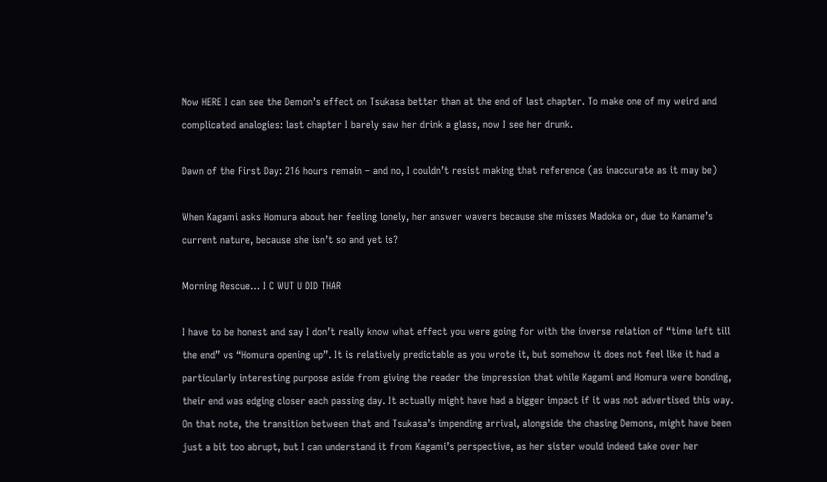Now HERE I can see the Demon’s effect on Tsukasa better than at the end of last chapter. To make one of my weird and complicated analogies: last chapter I barely saw her drink a glass, now I see her drunk.

Dawn of the First Day: 216 hours remain – and no, I couldn’t resist making that reference (as inaccurate as it may be)

When Kagami asks Homura about her feeling lonely, her answer wavers because she misses Madoka or, due to Kaname’s current nature, because she isn’t so and yet is?

Morning Rescue… I C WUT U DID THAR

I have to be honest and say I don’t really know what effect you were going for with the inverse relation of “time left till the end” vs “Homura opening up”. It is relatively predictable as you wrote it, but somehow it does not feel like it had a particularly interesting purpose aside from giving the reader the impression that while Kagami and Homura were bonding, their end was edging closer each passing day. It actually might have had a bigger impact if it was not advertised this way. On that note, the transition between that and Tsukasa’s impending arrival, alongside the chasing Demons, might have been just a bit too abrupt, but I can understand it from Kagami’s perspective, as her sister would indeed take over her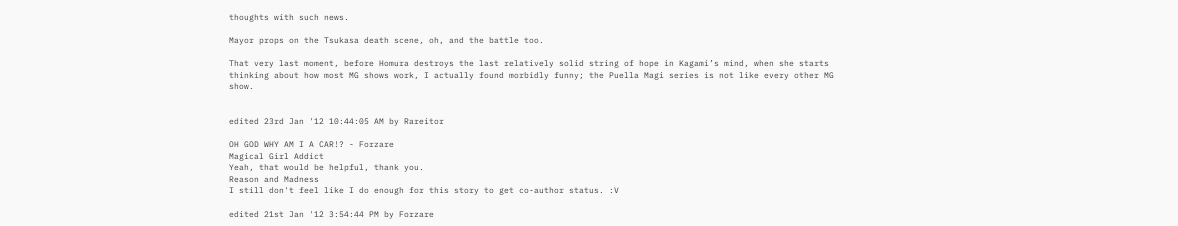thoughts with such news.

Mayor props on the Tsukasa death scene, oh, and the battle too.

That very last moment, before Homura destroys the last relatively solid string of hope in Kagami’s mind, when she starts thinking about how most MG shows work, I actually found morbidly funny; the Puella Magi series is not like every other MG show.


edited 23rd Jan '12 10:44:05 AM by Rareitor

OH GOD WHY AM I A CAR!? - Forzare
Magical Girl Addict
Yeah, that would be helpful, thank you.
Reason and Madness
I still don't feel like I do enough for this story to get co-author status. :V

edited 21st Jan '12 3:54:44 PM by Forzare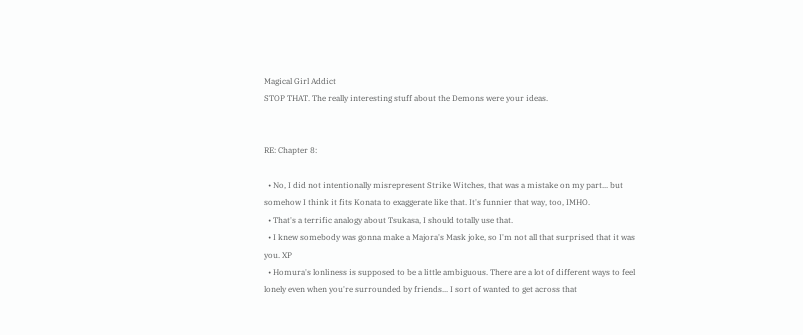Magical Girl Addict
STOP THAT. The really interesting stuff about the Demons were your ideas.


RE: Chapter 8:

  • No, I did not intentionally misrepresent Strike Witches, that was a mistake on my part... but somehow I think it fits Konata to exaggerate like that. It's funnier that way, too, IMHO.
  • That's a terrific analogy about Tsukasa, I should totally use that.
  • I knew somebody was gonna make a Majora's Mask joke, so I'm not all that surprised that it was you. XP
  • Homura's lonliness is supposed to be a little ambiguous. There are a lot of different ways to feel lonely even when you're surrounded by friends... I sort of wanted to get across that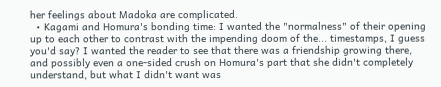her feelings about Madoka are complicated.
  • Kagami and Homura's bonding time: I wanted the "normalness" of their opening up to each other to contrast with the impending doom of the... timestamps, I guess you'd say? I wanted the reader to see that there was a friendship growing there, and possibly even a one-sided crush on Homura's part that she didn't completely understand, but what I didn't want was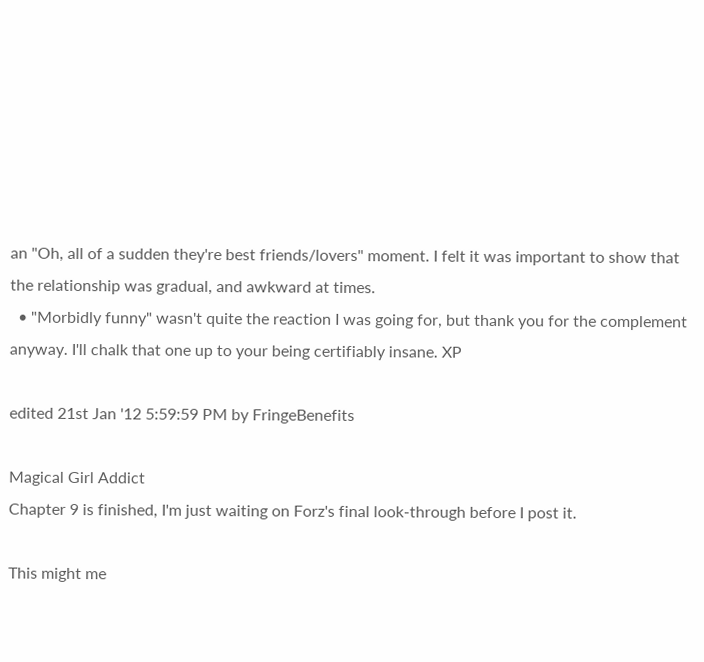an "Oh, all of a sudden they're best friends/lovers" moment. I felt it was important to show that the relationship was gradual, and awkward at times.
  • "Morbidly funny" wasn't quite the reaction I was going for, but thank you for the complement anyway. I'll chalk that one up to your being certifiably insane. XP

edited 21st Jan '12 5:59:59 PM by FringeBenefits

Magical Girl Addict
Chapter 9 is finished, I'm just waiting on Forz's final look-through before I post it.

This might me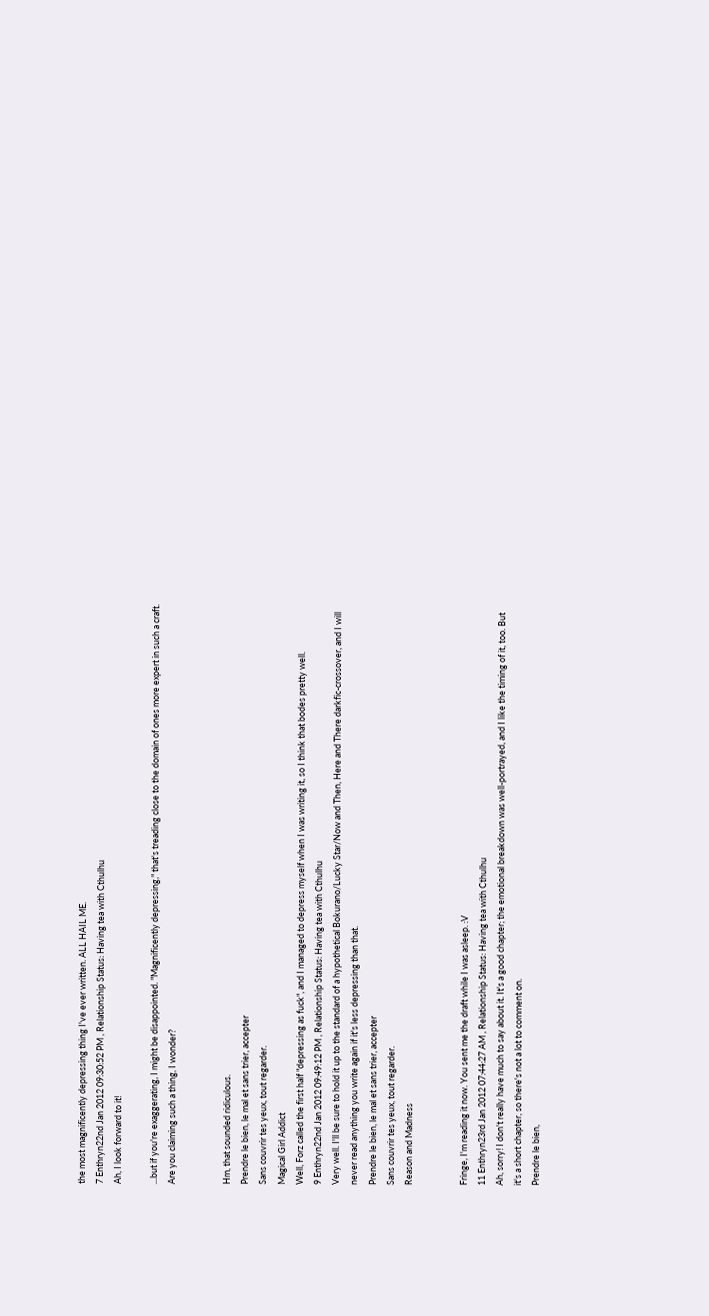the most magnificently depressing thing I've ever written. ALL HAIL ME.
7 Enthryn22nd Jan 2012 09:30:52 PM , Relationship Status: Having tea with Cthulhu
Ah, I look forward to it!

...but if you're exaggerating, I might be disappointed. "Magnificently depressing," that's treading close to the domain of ones more expert in such a craft. Are you claiming such a thing, I wonder?


Hm, that sounded ridiculous.
Prendre le bien, le mal et sans trier, accepter
Sans couvrir tes yeux, tout regarder.
Magical Girl Addict
Well, Forz called the first half "depressing as fuck", and I managed to depress myself when I was writing it, so I think that bodes pretty well.
9 Enthryn22nd Jan 2012 09:49:12 PM , Relationship Status: Having tea with Cthulhu
Very well. I'll be sure to hold it up to the standard of a hypothetical Bokurano/Lucky Star/Now and Then, Here and There darkfic-crossover, and I will never read anything you write again if it's less depressing than that.
Prendre le bien, le mal et sans trier, accepter
Sans couvrir tes yeux, tout regarder.
Reason and Madness


Fringe, I'm reading it now. You sent me the draft while I was asleep. :V
11 Enthryn23rd Jan 2012 07:44:27 AM , Relationship Status: Having tea with Cthulhu
Ah, sorry! I don't really have much to say about it. It's a good chapter; the emotional breakdown was well-portrayed, and I like the timing of it, too. But it's a short chapter, so there's not a lot to comment on.
Prendre le bien,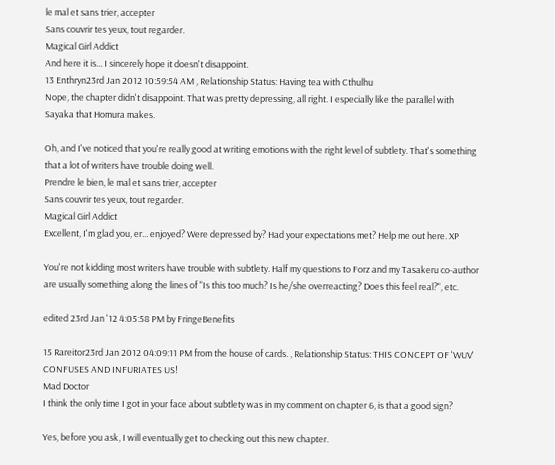le mal et sans trier, accepter
Sans couvrir tes yeux, tout regarder.
Magical Girl Addict
And here it is... I sincerely hope it doesn't disappoint.
13 Enthryn23rd Jan 2012 10:59:54 AM , Relationship Status: Having tea with Cthulhu
Nope, the chapter didn't disappoint. That was pretty depressing, all right. I especially like the parallel with Sayaka that Homura makes.

Oh, and I've noticed that you're really good at writing emotions with the right level of subtlety. That's something that a lot of writers have trouble doing well.
Prendre le bien, le mal et sans trier, accepter
Sans couvrir tes yeux, tout regarder.
Magical Girl Addict
Excellent, I'm glad you, er... enjoyed? Were depressed by? Had your expectations met? Help me out here. XP

You're not kidding most writers have trouble with subtlety. Half my questions to Forz and my Tasakeru co-author are usually something along the lines of "Is this too much? Is he/she overreacting? Does this feel real?", etc.

edited 23rd Jan '12 4:05:58 PM by FringeBenefits

15 Rareitor23rd Jan 2012 04:09:11 PM from the house of cards. , Relationship Status: THIS CONCEPT OF 'WUV' CONFUSES AND INFURIATES US!
Mad Doctor
I think the only time I got in your face about subtlety was in my comment on chapter 6, is that a good sign?

Yes, before you ask, I will eventually get to checking out this new chapter.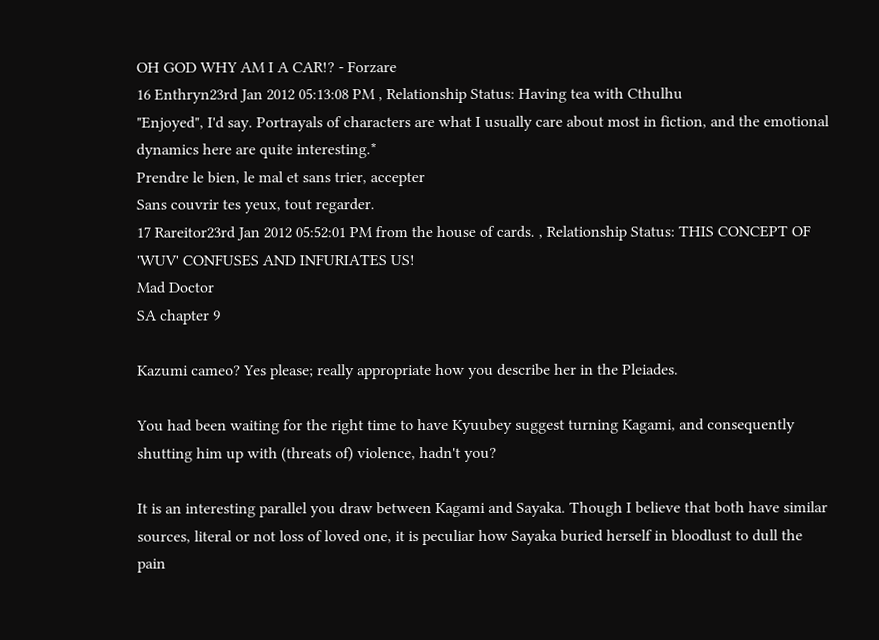OH GOD WHY AM I A CAR!? - Forzare
16 Enthryn23rd Jan 2012 05:13:08 PM , Relationship Status: Having tea with Cthulhu
"Enjoyed", I'd say. Portrayals of characters are what I usually care about most in fiction, and the emotional dynamics here are quite interesting.*
Prendre le bien, le mal et sans trier, accepter
Sans couvrir tes yeux, tout regarder.
17 Rareitor23rd Jan 2012 05:52:01 PM from the house of cards. , Relationship Status: THIS CONCEPT OF 'WUV' CONFUSES AND INFURIATES US!
Mad Doctor
SA chapter 9

Kazumi cameo? Yes please; really appropriate how you describe her in the Pleiades.

You had been waiting for the right time to have Kyuubey suggest turning Kagami, and consequently shutting him up with (threats of) violence, hadn't you?

It is an interesting parallel you draw between Kagami and Sayaka. Though I believe that both have similar sources, literal or not loss of loved one, it is peculiar how Sayaka buried herself in bloodlust to dull the pain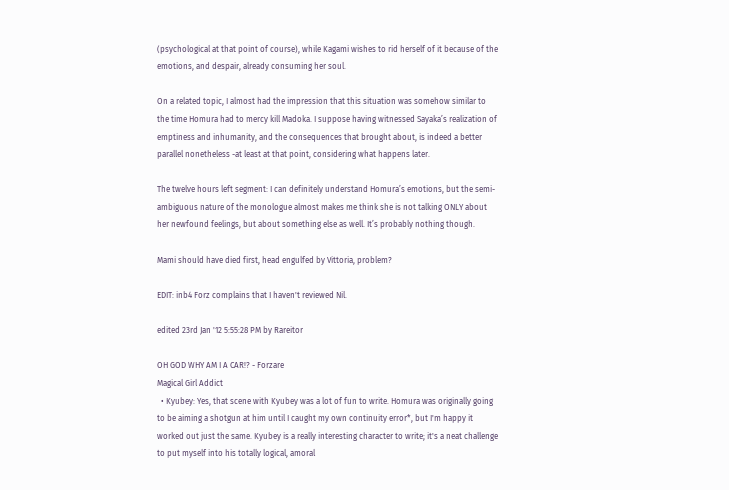(psychological at that point of course), while Kagami wishes to rid herself of it because of the emotions, and despair, already consuming her soul.

On a related topic, I almost had the impression that this situation was somehow similar to the time Homura had to mercy kill Madoka. I suppose having witnessed Sayaka’s realization of emptiness and inhumanity, and the consequences that brought about, is indeed a better parallel nonetheless -at least at that point, considering what happens later.

The twelve hours left segment: I can definitely understand Homura’s emotions, but the semi-ambiguous nature of the monologue almost makes me think she is not talking ONLY about her newfound feelings, but about something else as well. It’s probably nothing though.

Mami should have died first, head engulfed by Vittoria, problem?

EDIT: inb4 Forz complains that I haven't reviewed Nil.

edited 23rd Jan '12 5:55:28 PM by Rareitor

OH GOD WHY AM I A CAR!? - Forzare
Magical Girl Addict
  • Kyubey: Yes, that scene with Kyubey was a lot of fun to write. Homura was originally going to be aiming a shotgun at him until I caught my own continuity error*, but I'm happy it worked out just the same. Kyubey is a really interesting character to write; it's a neat challenge to put myself into his totally logical, amoral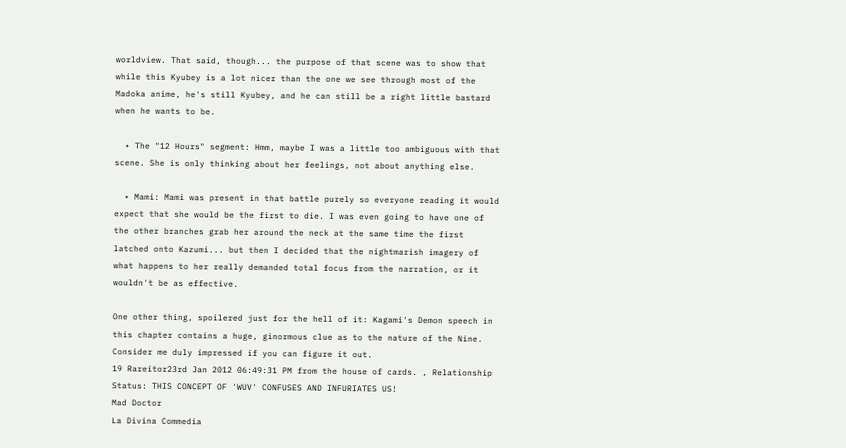worldview. That said, though... the purpose of that scene was to show that while this Kyubey is a lot nicer than the one we see through most of the Madoka anime, he's still Kyubey, and he can still be a right little bastard when he wants to be.

  • The "12 Hours" segment: Hmm, maybe I was a little too ambiguous with that scene. She is only thinking about her feelings, not about anything else.

  • Mami: Mami was present in that battle purely so everyone reading it would expect that she would be the first to die. I was even going to have one of the other branches grab her around the neck at the same time the first latched onto Kazumi... but then I decided that the nightmarish imagery of what happens to her really demanded total focus from the narration, or it wouldn't be as effective.

One other thing, spoilered just for the hell of it: Kagami's Demon speech in this chapter contains a huge, ginormous clue as to the nature of the Nine. Consider me duly impressed if you can figure it out.
19 Rareitor23rd Jan 2012 06:49:31 PM from the house of cards. , Relationship Status: THIS CONCEPT OF 'WUV' CONFUSES AND INFURIATES US!
Mad Doctor
La Divina Commedia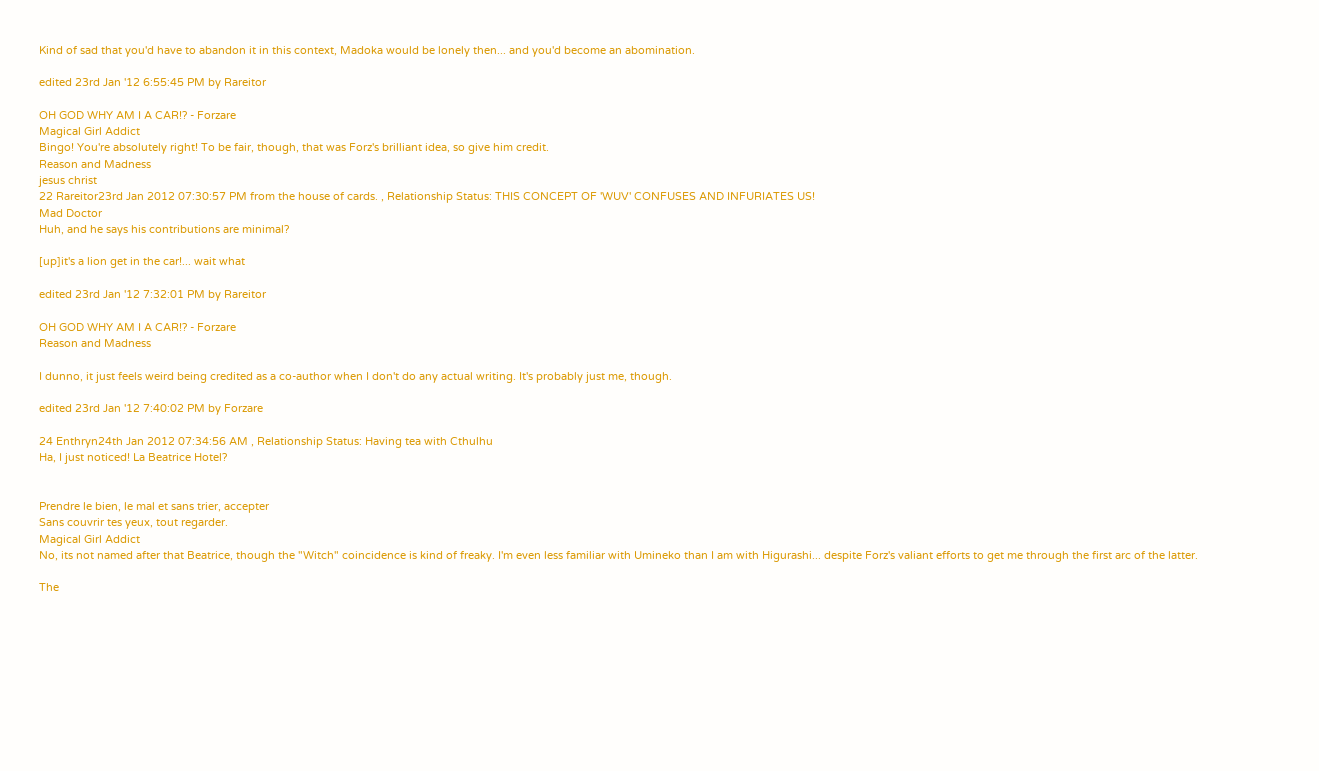Kind of sad that you'd have to abandon it in this context, Madoka would be lonely then... and you'd become an abomination.

edited 23rd Jan '12 6:55:45 PM by Rareitor

OH GOD WHY AM I A CAR!? - Forzare
Magical Girl Addict
Bingo! You're absolutely right! To be fair, though, that was Forz's brilliant idea, so give him credit.
Reason and Madness
jesus christ
22 Rareitor23rd Jan 2012 07:30:57 PM from the house of cards. , Relationship Status: THIS CONCEPT OF 'WUV' CONFUSES AND INFURIATES US!
Mad Doctor
Huh, and he says his contributions are minimal?

[up]it's a lion get in the car!... wait what

edited 23rd Jan '12 7:32:01 PM by Rareitor

OH GOD WHY AM I A CAR!? - Forzare
Reason and Madness

I dunno, it just feels weird being credited as a co-author when I don't do any actual writing. It's probably just me, though.

edited 23rd Jan '12 7:40:02 PM by Forzare

24 Enthryn24th Jan 2012 07:34:56 AM , Relationship Status: Having tea with Cthulhu
Ha, I just noticed! La Beatrice Hotel?


Prendre le bien, le mal et sans trier, accepter
Sans couvrir tes yeux, tout regarder.
Magical Girl Addict
No, its not named after that Beatrice, though the "Witch" coincidence is kind of freaky. I'm even less familiar with Umineko than I am with Higurashi... despite Forz's valiant efforts to get me through the first arc of the latter.

The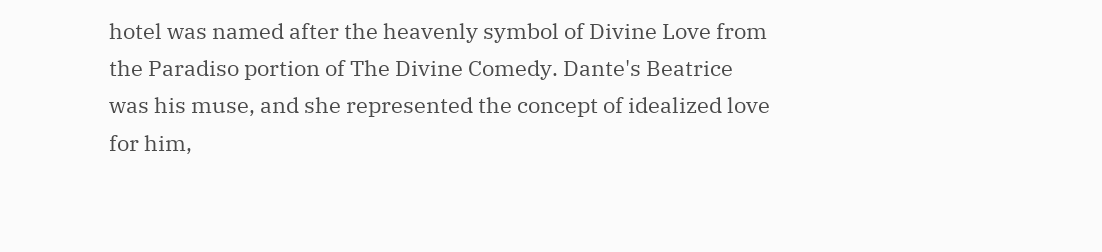hotel was named after the heavenly symbol of Divine Love from the Paradiso portion of The Divine Comedy. Dante's Beatrice was his muse, and she represented the concept of idealized love for him,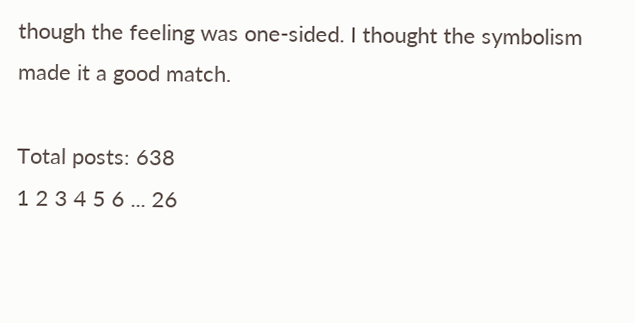though the feeling was one-sided. I thought the symbolism made it a good match.

Total posts: 638
1 2 3 4 5 6 ... 26